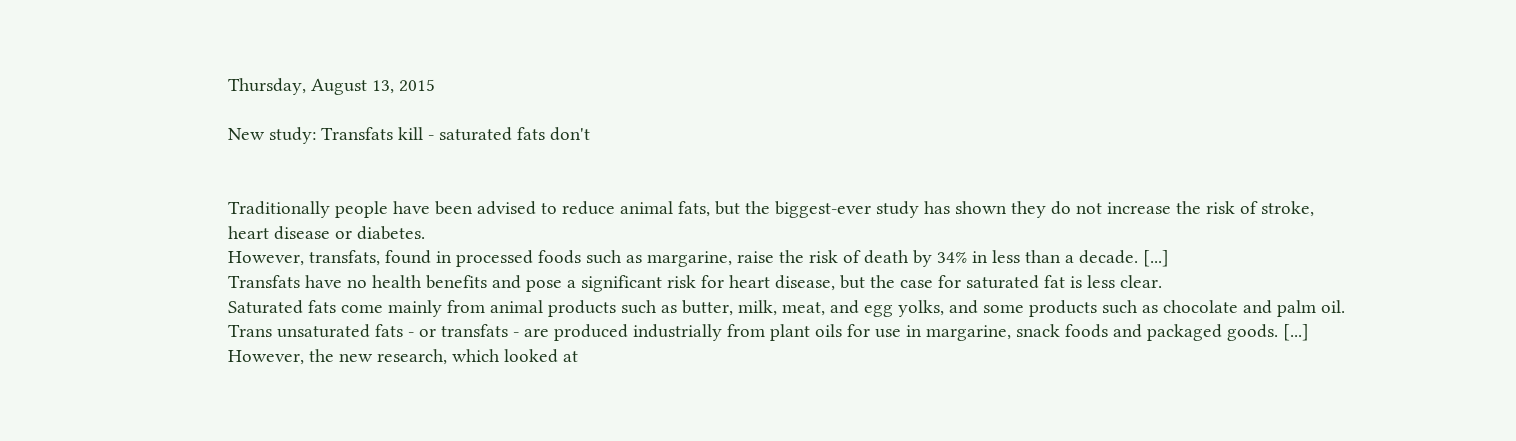Thursday, August 13, 2015

New study: Transfats kill - saturated fats don't


Traditionally people have been advised to reduce animal fats, but the biggest-ever study has shown they do not increase the risk of stroke, heart disease or diabetes.
However, transfats, found in processed foods such as margarine, raise the risk of death by 34% in less than a decade. [...]
Transfats have no health benefits and pose a significant risk for heart disease, but the case for saturated fat is less clear.
Saturated fats come mainly from animal products such as butter, milk, meat, and egg yolks, and some products such as chocolate and palm oil.
Trans unsaturated fats - or transfats - are produced industrially from plant oils for use in margarine, snack foods and packaged goods. [...]
However, the new research, which looked at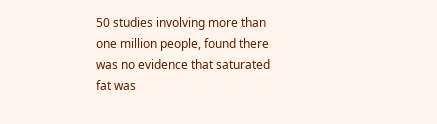50 studies involving more than one million people, found there was no evidence that saturated fat was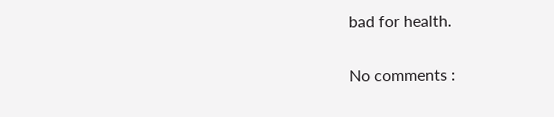bad for health.

No comments :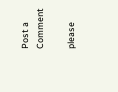Post a Comment

please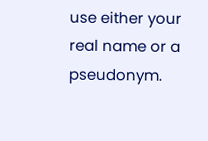use either your real name or a pseudonym.